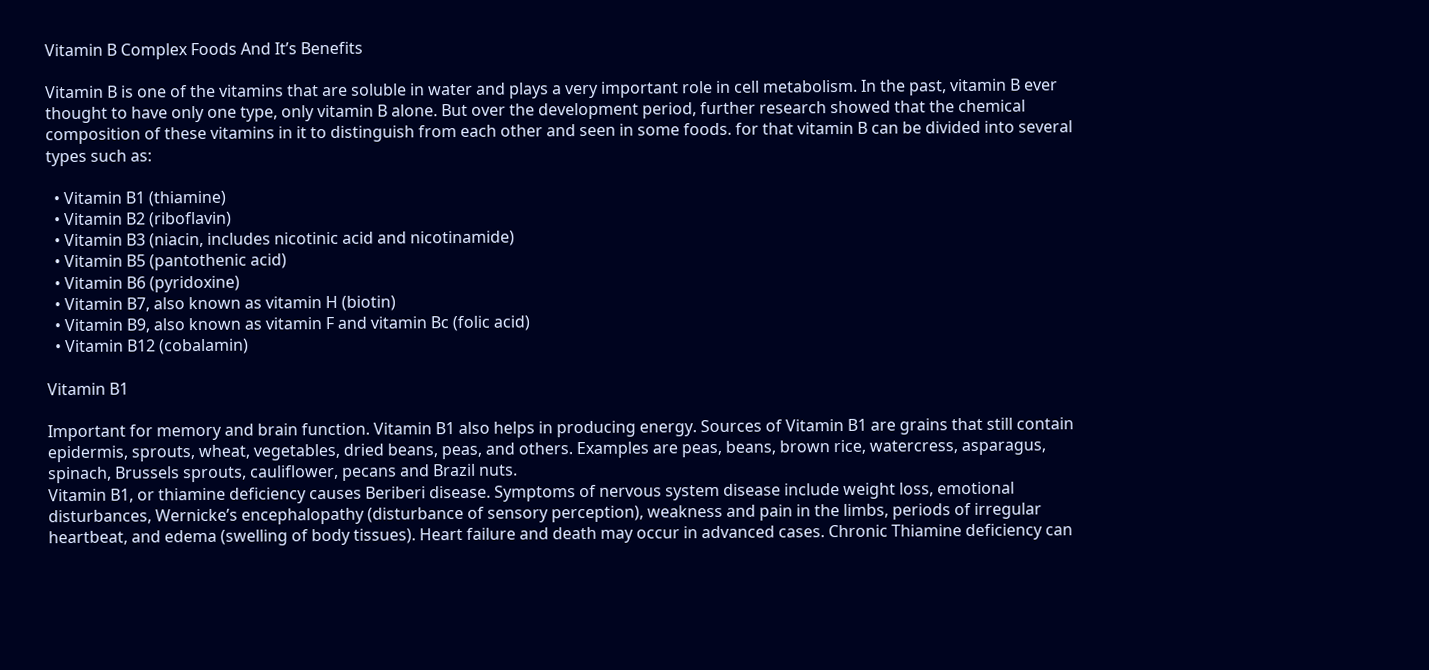Vitamin B Complex Foods And It’s Benefits

Vitamin B is one of the vitamins that are soluble in water and plays a very important role in cell metabolism. In the past, vitamin B ever thought to have only one type, only vitamin B alone. But over the development period, further research showed that the chemical composition of these vitamins in it to distinguish from each other and seen in some foods. for that vitamin B can be divided into several types such as:

  • Vitamin B1 (thiamine)
  • Vitamin B2 (riboflavin)
  • Vitamin B3 (niacin, includes nicotinic acid and nicotinamide)
  • Vitamin B5 (pantothenic acid)
  • Vitamin B6 (pyridoxine)
  • Vitamin B7, also known as vitamin H (biotin)
  • Vitamin B9, also known as vitamin F and vitamin Bc (folic acid)
  • Vitamin B12 (cobalamin)

Vitamin B1

Important for memory and brain function. Vitamin B1 also helps in producing energy. Sources of Vitamin B1 are grains that still contain epidermis, sprouts, wheat, vegetables, dried beans, peas, and others. Examples are peas, beans, brown rice, watercress, asparagus, spinach, Brussels sprouts, cauliflower, pecans and Brazil nuts.
Vitamin B1, or thiamine deficiency causes Beriberi disease. Symptoms of nervous system disease include weight loss, emotional disturbances, Wernicke’s encephalopathy (disturbance of sensory perception), weakness and pain in the limbs, periods of irregular heartbeat, and edema (swelling of body tissues). Heart failure and death may occur in advanced cases. Chronic Thiamine deficiency can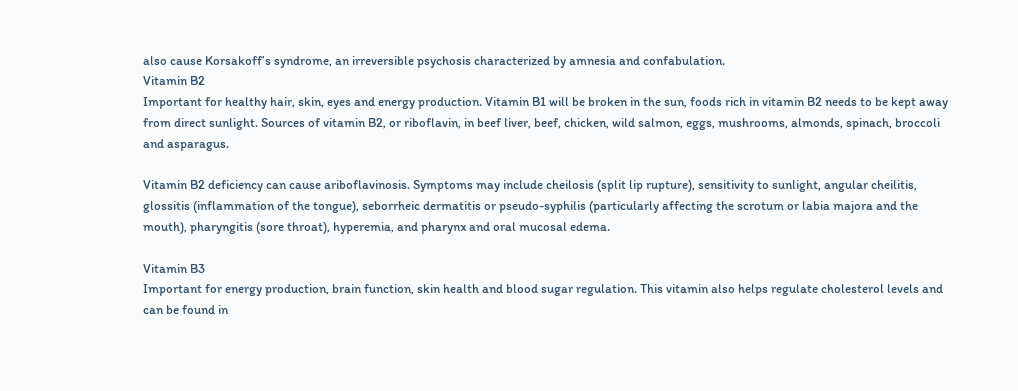also cause Korsakoff’s syndrome, an irreversible psychosis characterized by amnesia and confabulation.
Vitamin B2
Important for healthy hair, skin, eyes and energy production. Vitamin B1 will be broken in the sun, foods rich in vitamin B2 needs to be kept away from direct sunlight. Sources of vitamin B2, or riboflavin, in beef liver, beef, chicken, wild salmon, eggs, mushrooms, almonds, spinach, broccoli and asparagus.

Vitamin B2 deficiency can cause ariboflavinosis. Symptoms may include cheilosis (split lip rupture), sensitivity to sunlight, angular cheilitis, glossitis (inflammation of the tongue), seborrheic dermatitis or pseudo-syphilis (particularly affecting the scrotum or labia majora and the mouth), pharyngitis (sore throat), hyperemia, and pharynx and oral mucosal edema.

Vitamin B3
Important for energy production, brain function, skin health and blood sugar regulation. This vitamin also helps regulate cholesterol levels and can be found in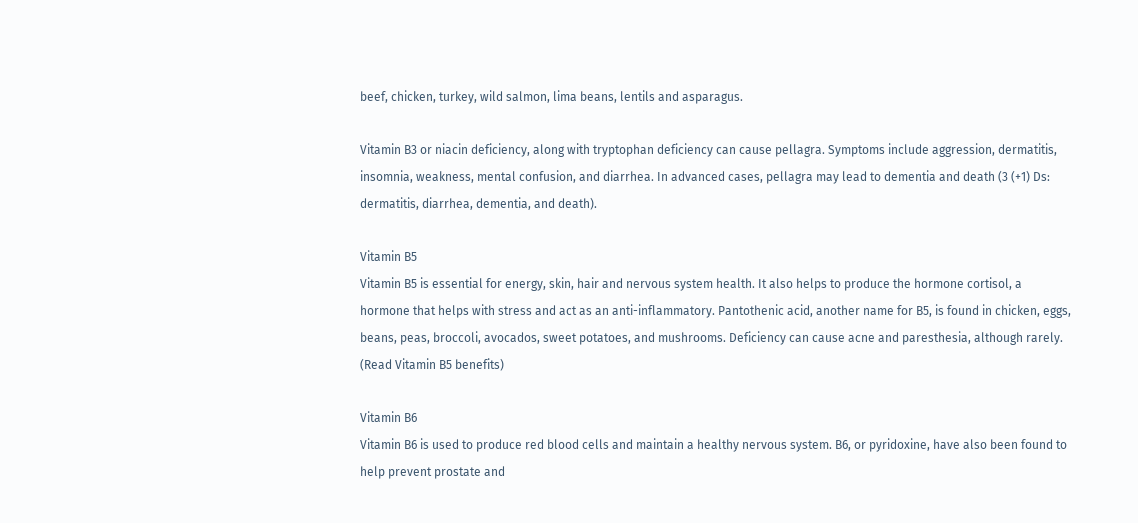beef, chicken, turkey, wild salmon, lima beans, lentils and asparagus.

Vitamin B3 or niacin deficiency, along with tryptophan deficiency can cause pellagra. Symptoms include aggression, dermatitis, insomnia, weakness, mental confusion, and diarrhea. In advanced cases, pellagra may lead to dementia and death (3 (+1) Ds: dermatitis, diarrhea, dementia, and death).

Vitamin B5
Vitamin B5 is essential for energy, skin, hair and nervous system health. It also helps to produce the hormone cortisol, a hormone that helps with stress and act as an anti-inflammatory. Pantothenic acid, another name for B5, is found in chicken, eggs, beans, peas, broccoli, avocados, sweet potatoes, and mushrooms. Deficiency can cause acne and paresthesia, although rarely. (Read Vitamin B5 benefits)

Vitamin B6
Vitamin B6 is used to produce red blood cells and maintain a healthy nervous system. B6, or pyridoxine, have also been found to help prevent prostate and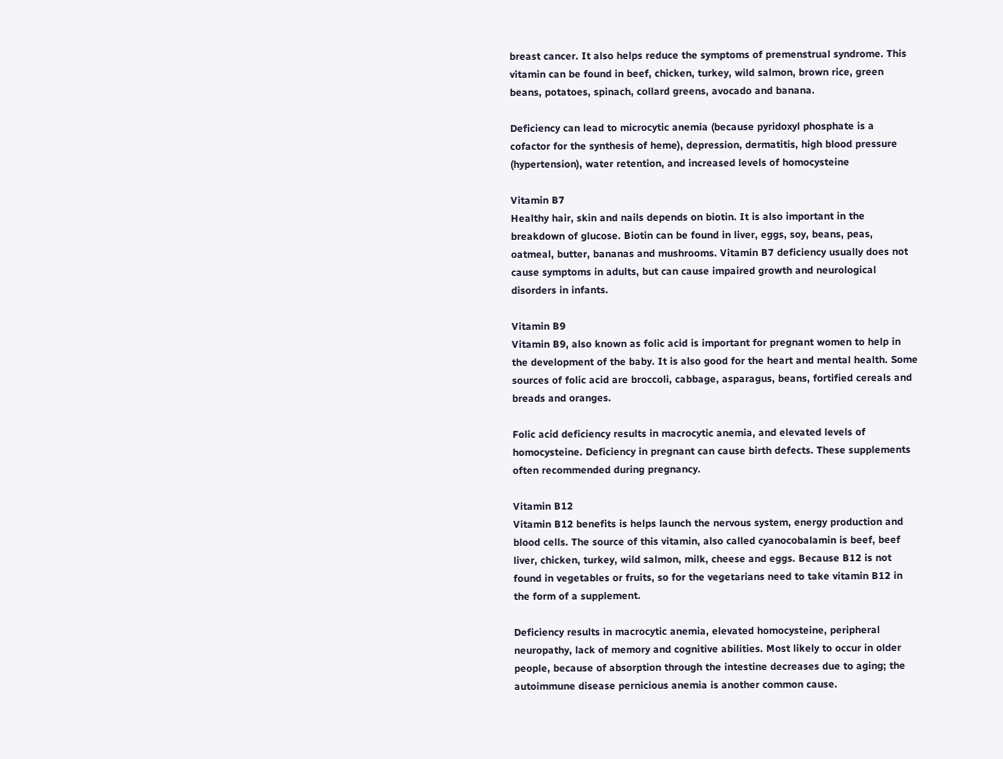breast cancer. It also helps reduce the symptoms of premenstrual syndrome. This vitamin can be found in beef, chicken, turkey, wild salmon, brown rice, green beans, potatoes, spinach, collard greens, avocado and banana.

Deficiency can lead to microcytic anemia (because pyridoxyl phosphate is a cofactor for the synthesis of heme), depression, dermatitis, high blood pressure (hypertension), water retention, and increased levels of homocysteine

Vitamin B7
Healthy hair, skin and nails depends on biotin. It is also important in the breakdown of glucose. Biotin can be found in liver, eggs, soy, beans, peas, oatmeal, butter, bananas and mushrooms. Vitamin B7 deficiency usually does not cause symptoms in adults, but can cause impaired growth and neurological disorders in infants.

Vitamin B9
Vitamin B9, also known as folic acid is important for pregnant women to help in the development of the baby. It is also good for the heart and mental health. Some sources of folic acid are broccoli, cabbage, asparagus, beans, fortified cereals and breads and oranges.

Folic acid deficiency results in macrocytic anemia, and elevated levels of homocysteine. Deficiency in pregnant can cause birth defects. These supplements often recommended during pregnancy.

Vitamin B12
Vitamin B12 benefits is helps launch the nervous system, energy production and blood cells. The source of this vitamin, also called cyanocobalamin is beef, beef liver, chicken, turkey, wild salmon, milk, cheese and eggs. Because B12 is not found in vegetables or fruits, so for the vegetarians need to take vitamin B12 in the form of a supplement.

Deficiency results in macrocytic anemia, elevated homocysteine, peripheral neuropathy, lack of memory and cognitive abilities. Most likely to occur in older people, because of absorption through the intestine decreases due to aging; the autoimmune disease pernicious anemia is another common cause.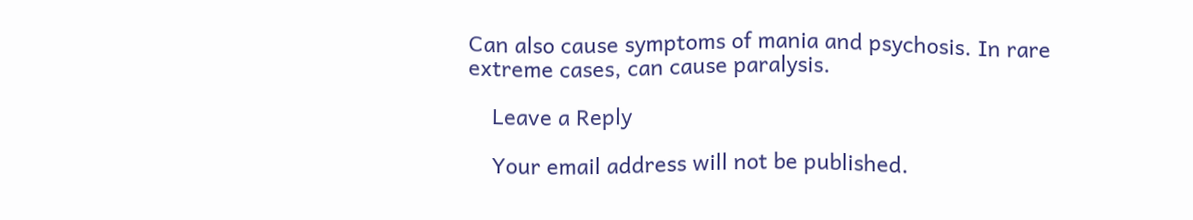Can also cause symptoms of mania and psychosis. In rare extreme cases, can cause paralysis.

    Leave a Reply

    Your email address will not be published.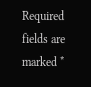Required fields are marked *